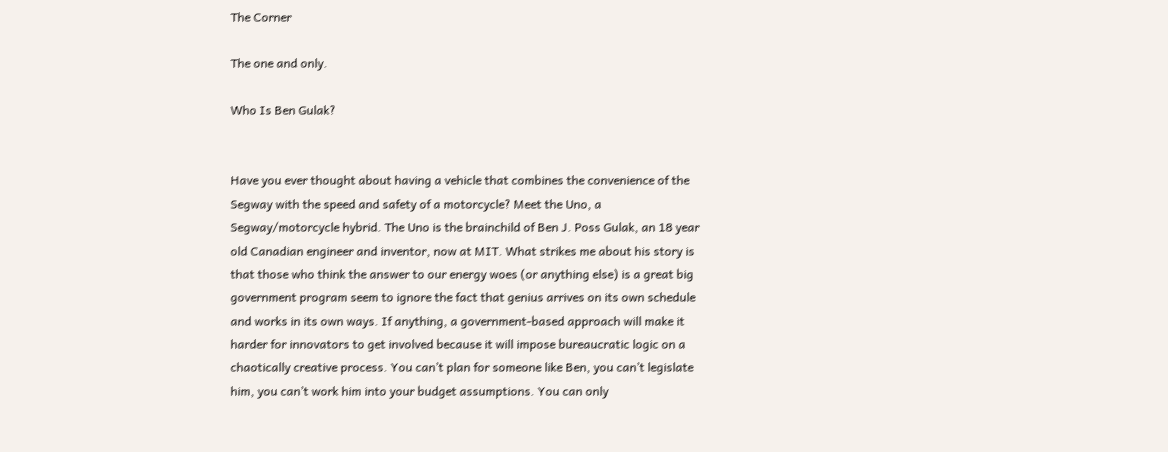The Corner

The one and only.

Who Is Ben Gulak?


Have you ever thought about having a vehicle that combines the convenience of the Segway with the speed and safety of a motorcycle? Meet the Uno, a Segway/motorcycle hybrid. The Uno is the brainchild of Ben J. Poss Gulak, an 18 year old Canadian engineer and inventor, now at MIT. What strikes me about his story is that those who think the answer to our energy woes (or anything else) is a great big government program seem to ignore the fact that genius arrives on its own schedule and works in its own ways. If anything, a government-based approach will make it harder for innovators to get involved because it will impose bureaucratic logic on a chaotically creative process. You can’t plan for someone like Ben, you can’t legislate him, you can’t work him into your budget assumptions. You can only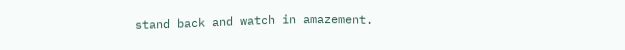stand back and watch in amazement.